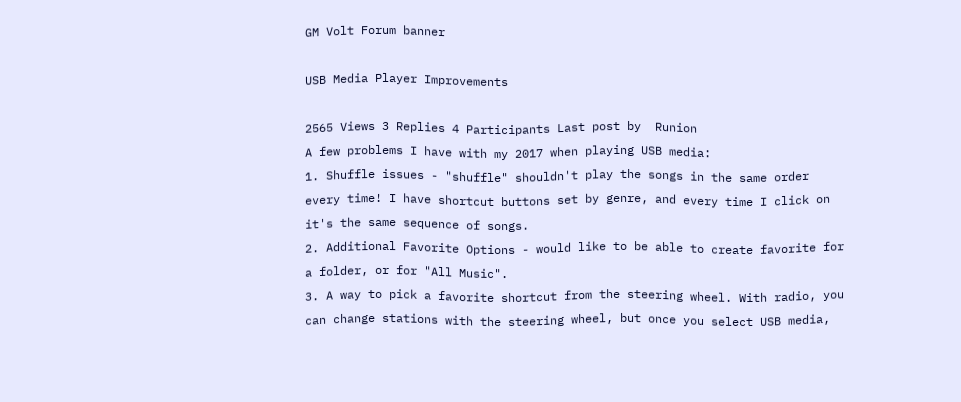GM Volt Forum banner

USB Media Player Improvements

2565 Views 3 Replies 4 Participants Last post by  Runion
A few problems I have with my 2017 when playing USB media:
1. Shuffle issues - "shuffle" shouldn't play the songs in the same order every time! I have shortcut buttons set by genre, and every time I click on it's the same sequence of songs.
2. Additional Favorite Options - would like to be able to create favorite for a folder, or for "All Music".
3. A way to pick a favorite shortcut from the steering wheel. With radio, you can change stations with the steering wheel, but once you select USB media,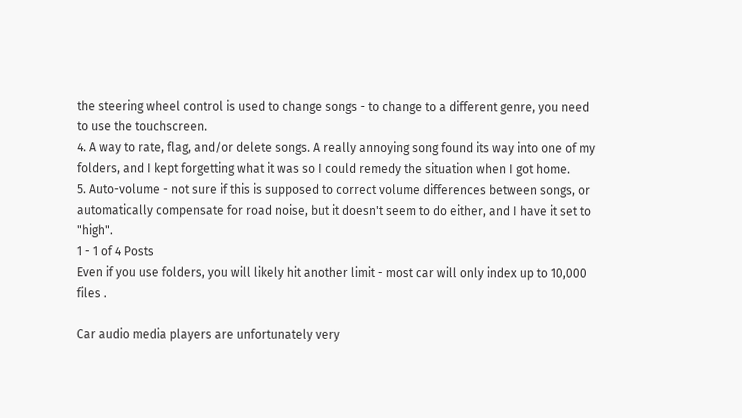the steering wheel control is used to change songs - to change to a different genre, you need to use the touchscreen.
4. A way to rate, flag, and/or delete songs. A really annoying song found its way into one of my folders, and I kept forgetting what it was so I could remedy the situation when I got home.
5. Auto-volume - not sure if this is supposed to correct volume differences between songs, or automatically compensate for road noise, but it doesn't seem to do either, and I have it set to "high".
1 - 1 of 4 Posts
Even if you use folders, you will likely hit another limit - most car will only index up to 10,000 files .

Car audio media players are unfortunately very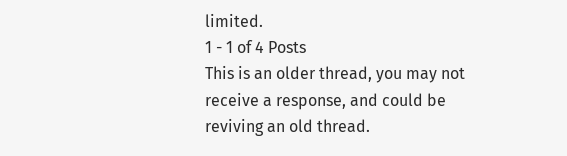limited.
1 - 1 of 4 Posts
This is an older thread, you may not receive a response, and could be reviving an old thread.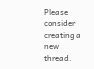Please consider creating a new thread.